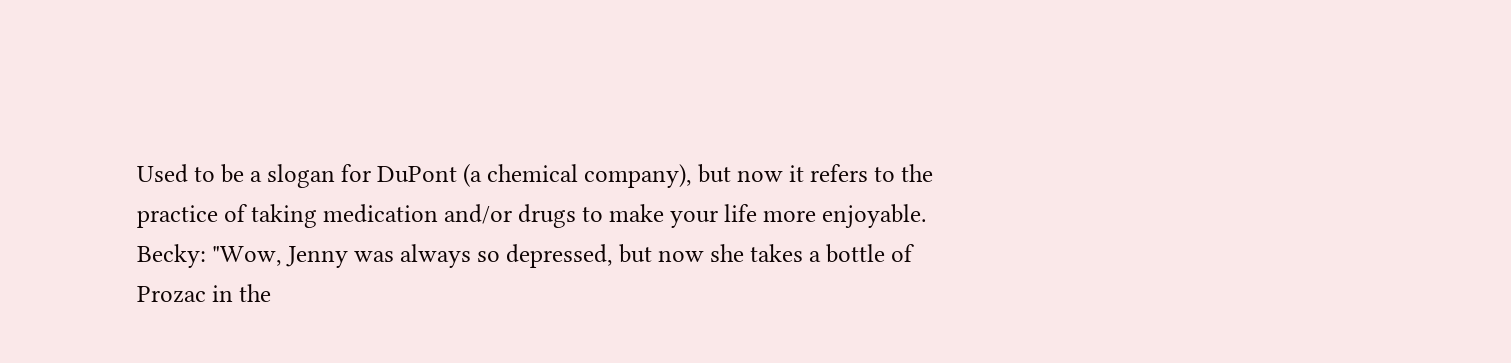Used to be a slogan for DuPont (a chemical company), but now it refers to the practice of taking medication and/or drugs to make your life more enjoyable.
Becky: "Wow, Jenny was always so depressed, but now she takes a bottle of Prozac in the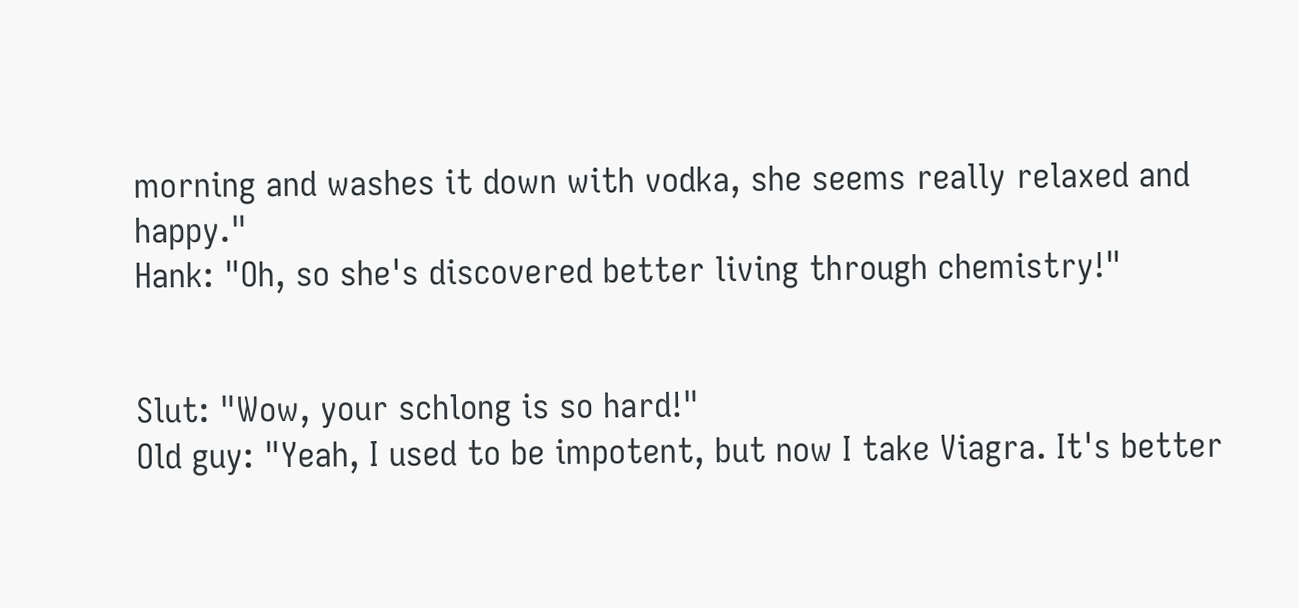morning and washes it down with vodka, she seems really relaxed and happy."
Hank: "Oh, so she's discovered better living through chemistry!"


Slut: "Wow, your schlong is so hard!"
Old guy: "Yeah, I used to be impotent, but now I take Viagra. It's better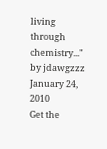living through chemistry..."
by jdawgzzz January 24, 2010
Get the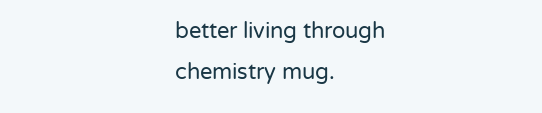better living through chemistry mug.